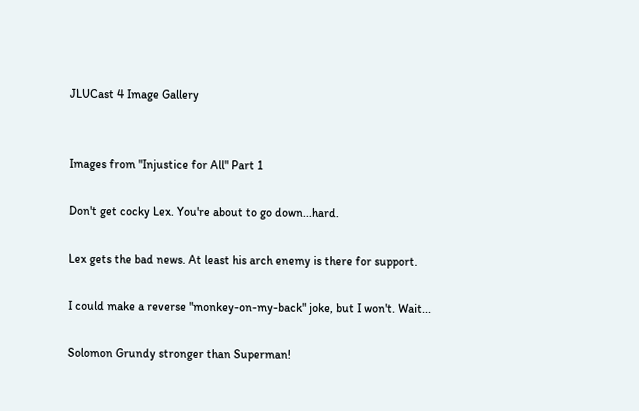JLUCast 4 Image Gallery


Images from "Injustice for All" Part 1

Don't get cocky Lex. You're about to go down...hard.

Lex gets the bad news. At least his arch enemy is there for support.

I could make a reverse "monkey-on-my-back" joke, but I won't. Wait...

Solomon Grundy stronger than Superman!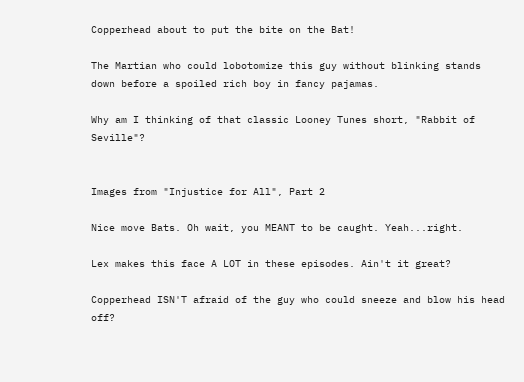Copperhead about to put the bite on the Bat!

The Martian who could lobotomize this guy without blinking stands down before a spoiled rich boy in fancy pajamas.

Why am I thinking of that classic Looney Tunes short, "Rabbit of Seville"?


Images from "Injustice for All", Part 2

Nice move Bats. Oh wait, you MEANT to be caught. Yeah...right.

Lex makes this face A LOT in these episodes. Ain't it great?

Copperhead ISN'T afraid of the guy who could sneeze and blow his head off?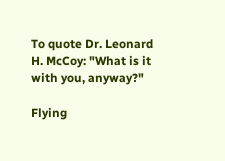To quote Dr. Leonard H. McCoy: "What is it with you, anyway?"

Flying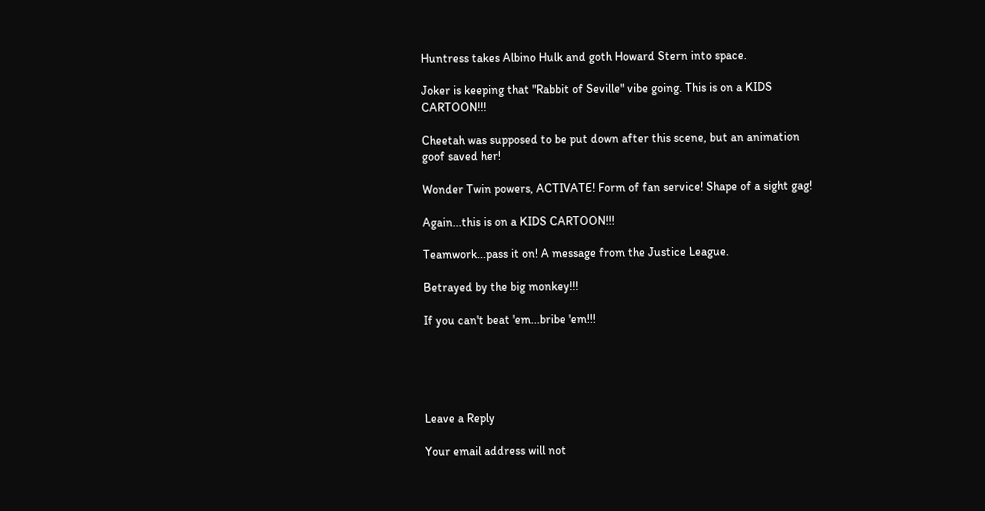Huntress takes Albino Hulk and goth Howard Stern into space.

Joker is keeping that "Rabbit of Seville" vibe going. This is on a KIDS CARTOON!!!

Cheetah was supposed to be put down after this scene, but an animation goof saved her!

Wonder Twin powers, ACTIVATE! Form of fan service! Shape of a sight gag!

Again...this is on a KIDS CARTOON!!!

Teamwork...pass it on! A message from the Justice League.

Betrayed by the big monkey!!!

If you can't beat 'em...bribe 'em!!!





Leave a Reply

Your email address will not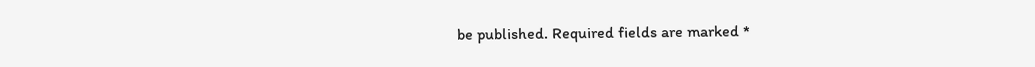be published. Required fields are marked *